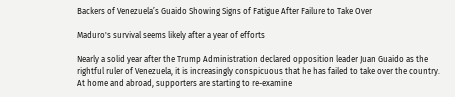Backers of Venezuela’s Guaido Showing Signs of Fatigue After Failure to Take Over

Maduro's survival seems likely after a year of efforts

Nearly a solid year after the Trump Administration declared opposition leader Juan Guaido as the rightful ruler of Venezuela, it is increasingly conspicuous that he has failed to take over the country. At home and abroad, supporters are starting to re-examine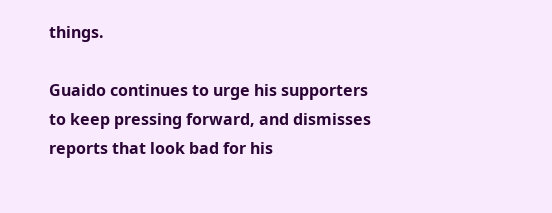things.

Guaido continues to urge his supporters to keep pressing forward, and dismisses reports that look bad for his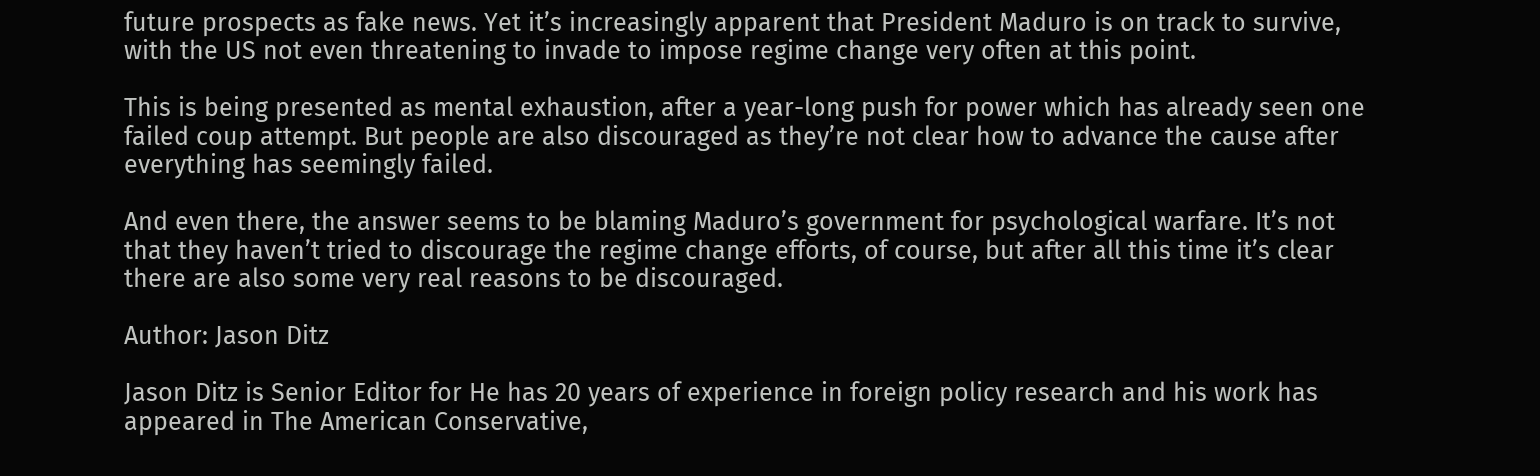future prospects as fake news. Yet it’s increasingly apparent that President Maduro is on track to survive, with the US not even threatening to invade to impose regime change very often at this point.

This is being presented as mental exhaustion, after a year-long push for power which has already seen one failed coup attempt. But people are also discouraged as they’re not clear how to advance the cause after everything has seemingly failed.

And even there, the answer seems to be blaming Maduro’s government for psychological warfare. It’s not that they haven’t tried to discourage the regime change efforts, of course, but after all this time it’s clear there are also some very real reasons to be discouraged.

Author: Jason Ditz

Jason Ditz is Senior Editor for He has 20 years of experience in foreign policy research and his work has appeared in The American Conservative,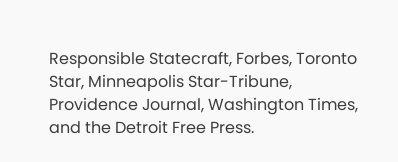Responsible Statecraft, Forbes, Toronto Star, Minneapolis Star-Tribune, Providence Journal, Washington Times, and the Detroit Free Press.